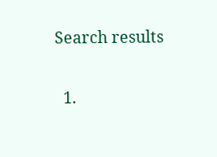Search results

  1.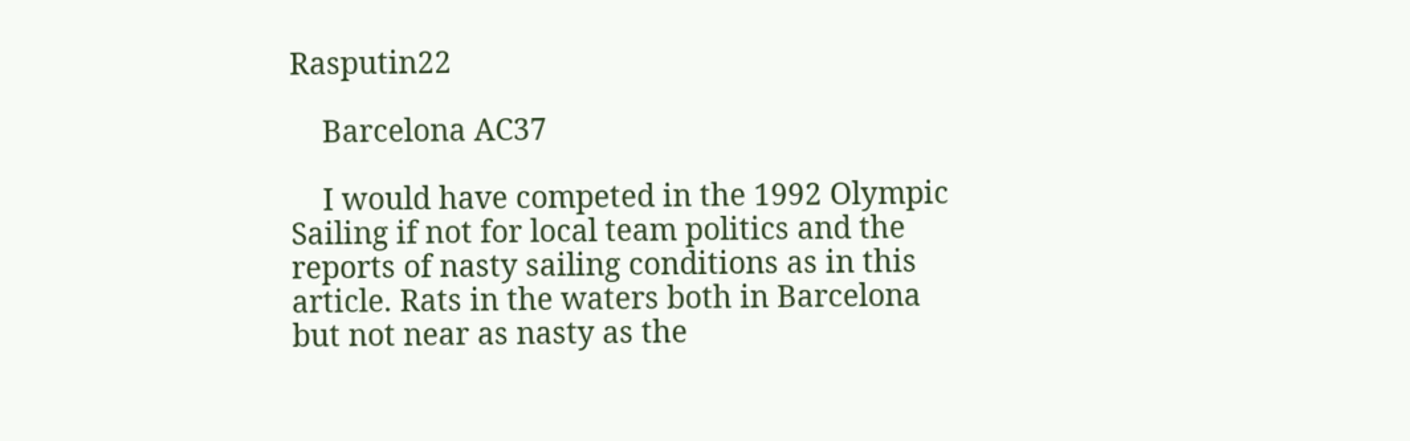Rasputin22

    Barcelona AC37

    I would have competed in the 1992 Olympic Sailing if not for local team politics and the reports of nasty sailing conditions as in this article. Rats in the waters both in Barcelona but not near as nasty as the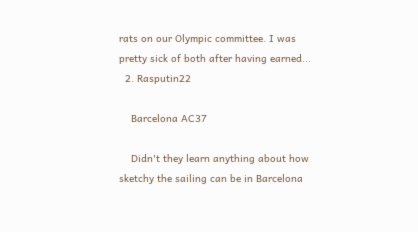rats on our Olympic committee. I was pretty sick of both after having earned...
  2. Rasputin22

    Barcelona AC37

    Didn't they learn anything about how sketchy the sailing can be in Barcelona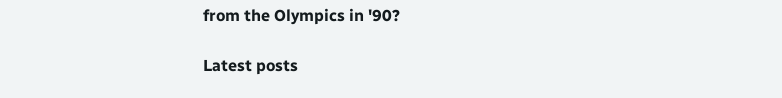from the Olympics in '90?

Latest posts